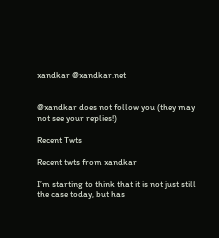xandkar @xandkar.net


@xandkar does not follow you (they may not see your replies!)

Recent Twts

Recent twts from xandkar

I’m starting to think that it is not just still the case today, but has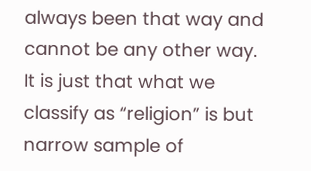always been that way and cannot be any other way. It is just that what we classify as “religion” is but narrow sample of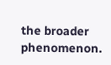the broader phenomenon.